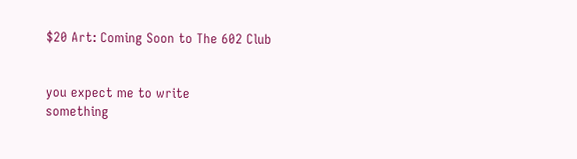$20 Art: Coming Soon to The 602 Club


you expect me to write
something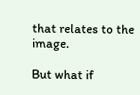that relates to the image.

But what if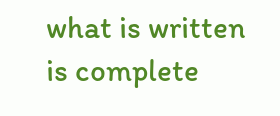what is written
is complete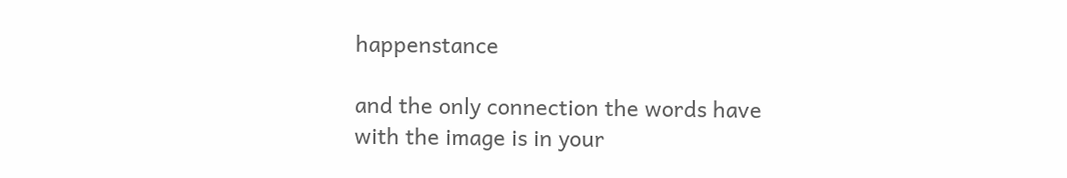happenstance

and the only connection the words have
with the image is in your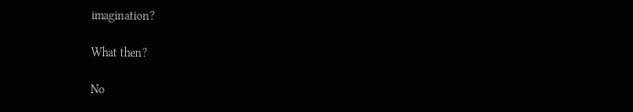imagination?

What then?

No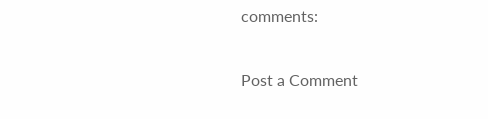comments:

Post a Comment